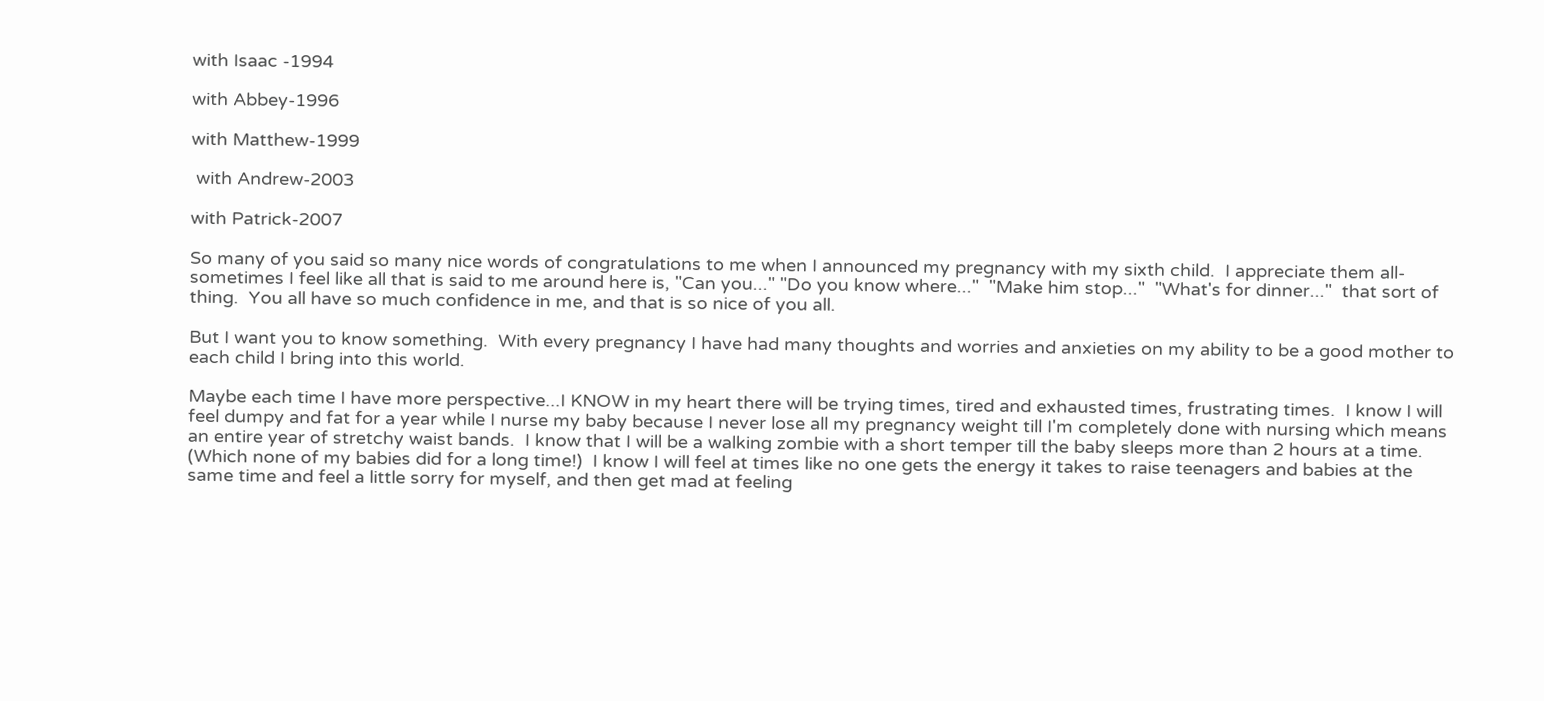with Isaac -1994

with Abbey-1996

with Matthew-1999

 with Andrew-2003

with Patrick-2007

So many of you said so many nice words of congratulations to me when I announced my pregnancy with my sixth child.  I appreciate them all-sometimes I feel like all that is said to me around here is, "Can you..." "Do you know where..."  "Make him stop..."  "What's for dinner..."  that sort of thing.  You all have so much confidence in me, and that is so nice of you all.

But I want you to know something.  With every pregnancy I have had many thoughts and worries and anxieties on my ability to be a good mother to each child I bring into this world.

Maybe each time I have more perspective...I KNOW in my heart there will be trying times, tired and exhausted times, frustrating times.  I know I will feel dumpy and fat for a year while I nurse my baby because I never lose all my pregnancy weight till I'm completely done with nursing which means an entire year of stretchy waist bands.  I know that I will be a walking zombie with a short temper till the baby sleeps more than 2 hours at a time.  (Which none of my babies did for a long time!)  I know I will feel at times like no one gets the energy it takes to raise teenagers and babies at the same time and feel a little sorry for myself, and then get mad at feeling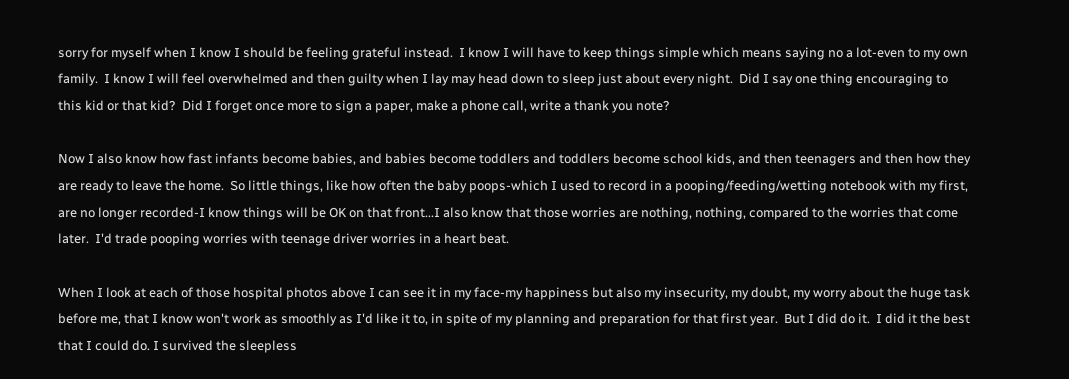sorry for myself when I know I should be feeling grateful instead.  I know I will have to keep things simple which means saying no a lot-even to my own family.  I know I will feel overwhelmed and then guilty when I lay may head down to sleep just about every night.  Did I say one thing encouraging to this kid or that kid?  Did I forget once more to sign a paper, make a phone call, write a thank you note?

Now I also know how fast infants become babies, and babies become toddlers and toddlers become school kids, and then teenagers and then how they are ready to leave the home.  So little things, like how often the baby poops-which I used to record in a pooping/feeding/wetting notebook with my first, are no longer recorded-I know things will be OK on that front...I also know that those worries are nothing, nothing, compared to the worries that come later.  I'd trade pooping worries with teenage driver worries in a heart beat.

When I look at each of those hospital photos above I can see it in my face-my happiness but also my insecurity, my doubt, my worry about the huge task before me, that I know won't work as smoothly as I'd like it to, in spite of my planning and preparation for that first year.  But I did do it.  I did it the best that I could do. I survived the sleepless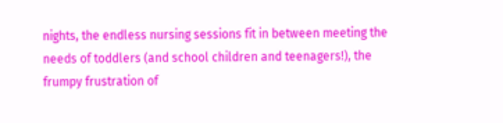nights, the endless nursing sessions fit in between meeting the needs of toddlers (and school children and teenagers!), the frumpy frustration of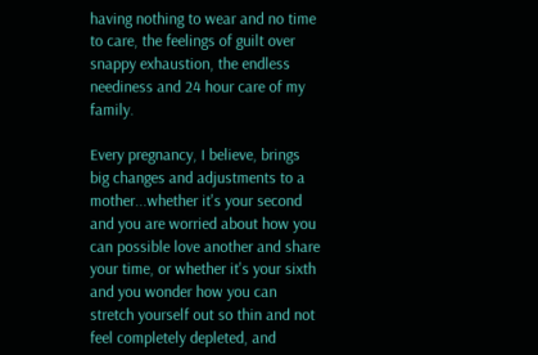having nothing to wear and no time to care, the feelings of guilt over snappy exhaustion, the endless neediness and 24 hour care of my family.

Every pregnancy, I believe, brings big changes and adjustments to a mother...whether it's your second and you are worried about how you can possible love another and share your time, or whether it's your sixth and you wonder how you can stretch yourself out so thin and not feel completely depleted, and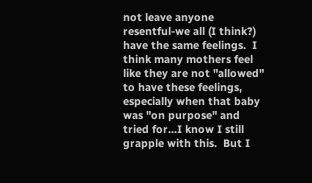not leave anyone resentful-we all (I think?) have the same feelings.  I think many mothers feel like they are not "allowed" to have these feelings, especially when that baby was "on purpose" and tried for...I know I still grapple with this.  But I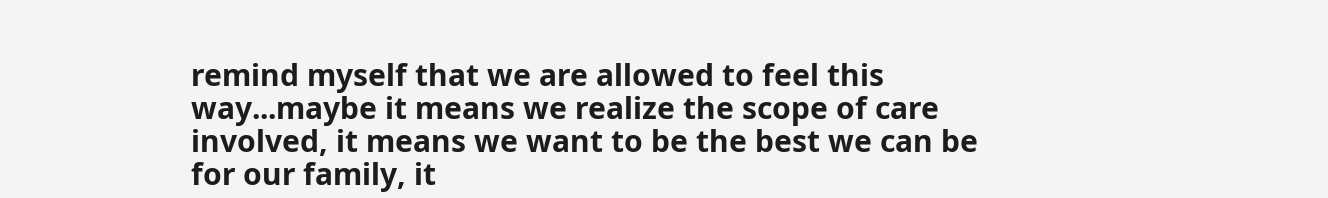remind myself that we are allowed to feel this way...maybe it means we realize the scope of care involved, it means we want to be the best we can be for our family, it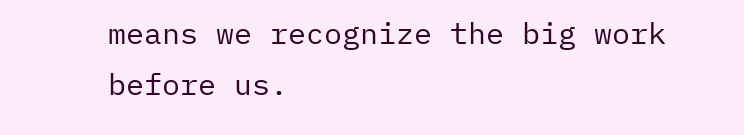means we recognize the big work before us.